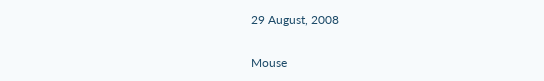29 August, 2008

Mouse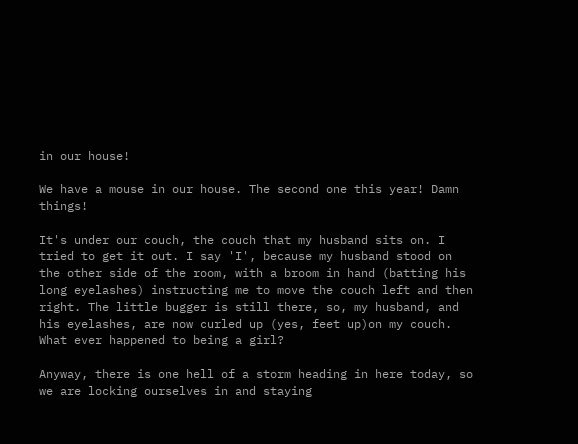in our house!

We have a mouse in our house. The second one this year! Damn things!

It's under our couch, the couch that my husband sits on. I tried to get it out. I say 'I', because my husband stood on the other side of the room, with a broom in hand (batting his long eyelashes) instructing me to move the couch left and then right. The little bugger is still there, so, my husband, and his eyelashes, are now curled up (yes, feet up)on my couch.
What ever happened to being a girl?

Anyway, there is one hell of a storm heading in here today, so we are locking ourselves in and staying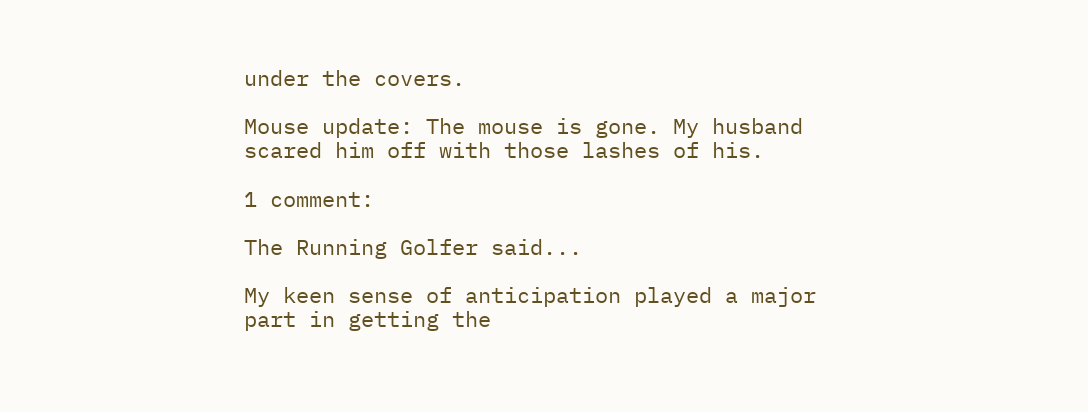under the covers.

Mouse update: The mouse is gone. My husband scared him off with those lashes of his.

1 comment:

The Running Golfer said...

My keen sense of anticipation played a major part in getting the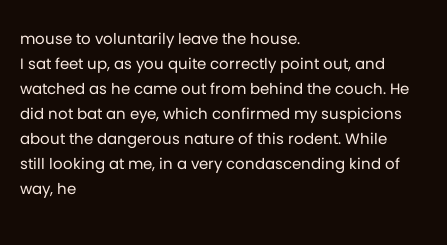mouse to voluntarily leave the house.
I sat feet up, as you quite correctly point out, and watched as he came out from behind the couch. He did not bat an eye, which confirmed my suspicions about the dangerous nature of this rodent. While still looking at me, in a very condascending kind of way, he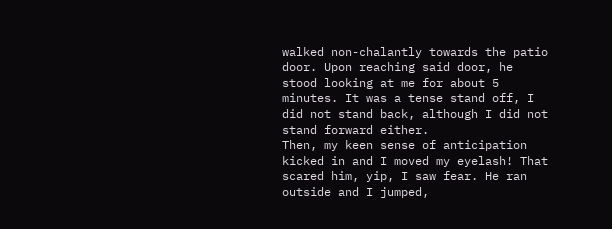walked non-chalantly towards the patio door. Upon reaching said door, he stood looking at me for about 5 minutes. It was a tense stand off, I did not stand back, although I did not stand forward either.
Then, my keen sense of anticipation kicked in and I moved my eyelash! That scared him, yip, I saw fear. He ran outside and I jumped,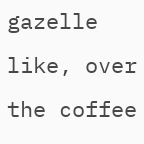gazelle like, over the coffee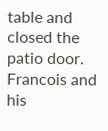table and closed the patio door.
Francois and his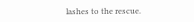lashes to the rescue.